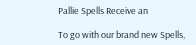Pallie Spells Receive an

To go with our brand new Spells,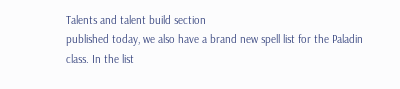Talents and talent build section
published today, we also have a brand new spell list for the Paladin
class. In the list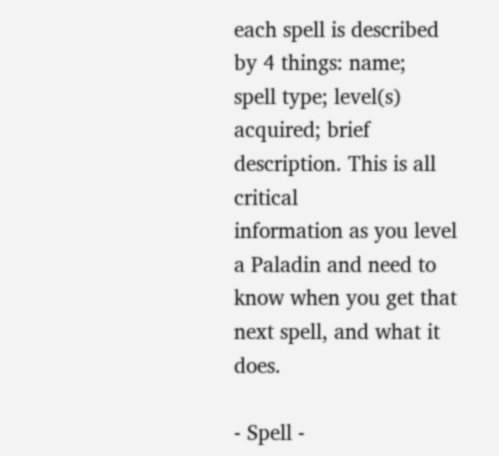each spell is described by 4 things: name;
spell type; level(s) acquired; brief description. This is all critical
information as you level a Paladin and need to know when you get that
next spell, and what it does.

- Spell -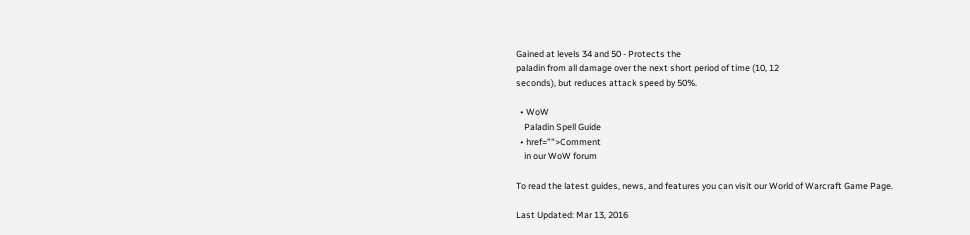Gained at levels 34 and 50 - Protects the
paladin from all damage over the next short period of time (10, 12
seconds), but reduces attack speed by 50%.

  • WoW
    Paladin Spell Guide
  • href="">Comment
    in our WoW forum

To read the latest guides, news, and features you can visit our World of Warcraft Game Page.

Last Updated: Mar 13, 2016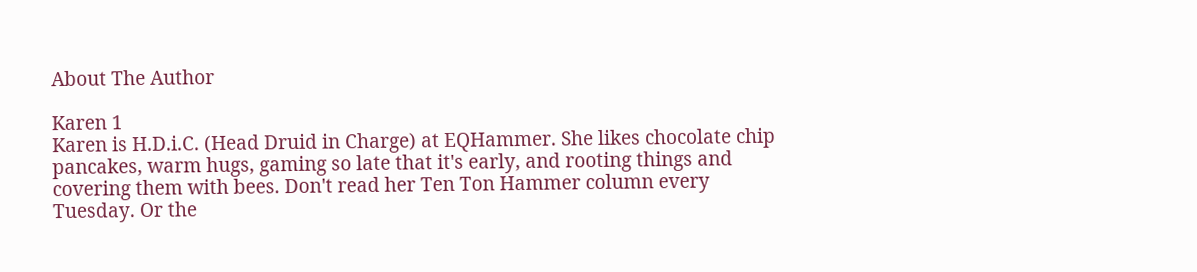About The Author

Karen 1
Karen is H.D.i.C. (Head Druid in Charge) at EQHammer. She likes chocolate chip pancakes, warm hugs, gaming so late that it's early, and rooting things and covering them with bees. Don't read her Ten Ton Hammer column every Tuesday. Or the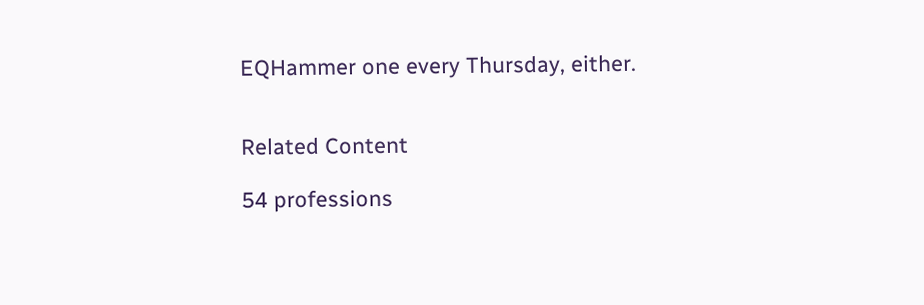EQHammer one every Thursday, either.


Related Content

54 professions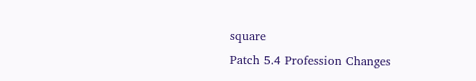square
Patch 5.4 Profession Changes